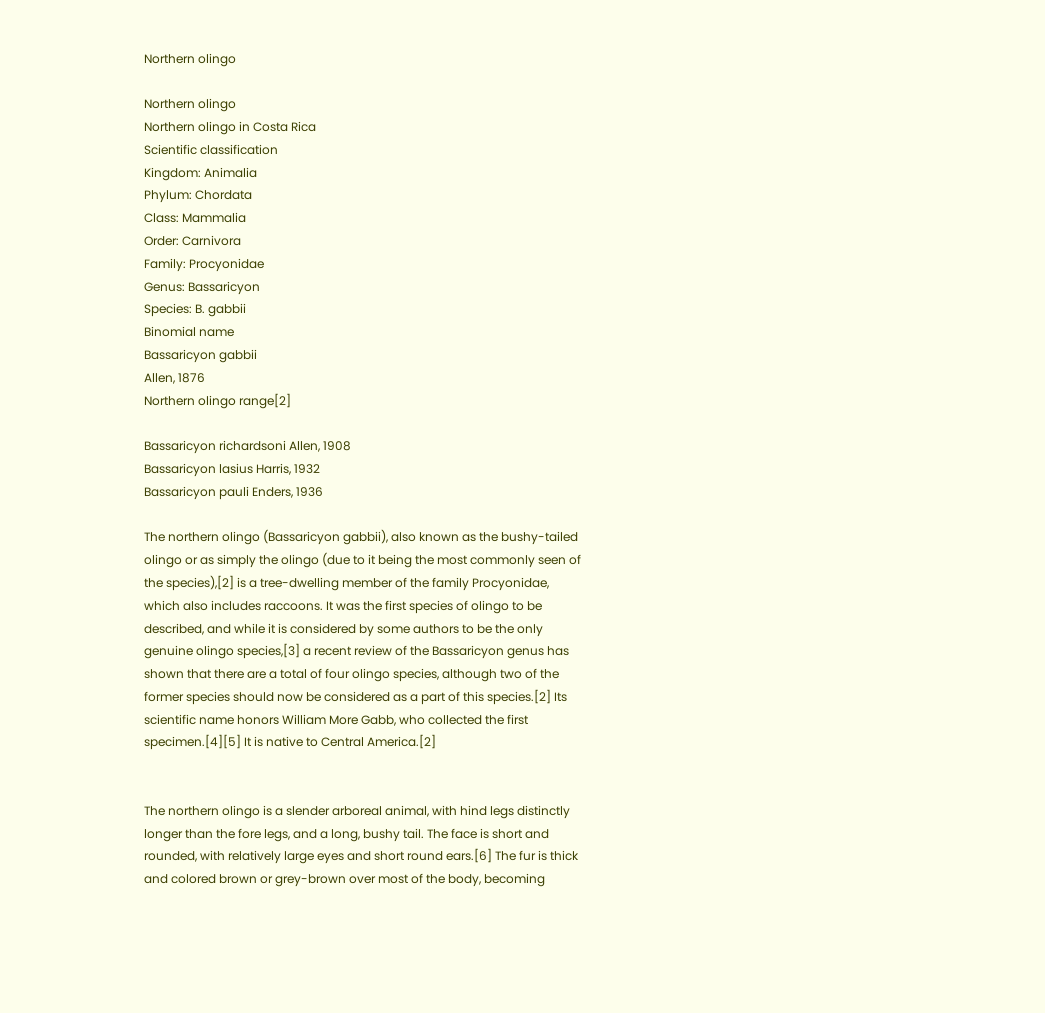Northern olingo

Northern olingo
Northern olingo in Costa Rica
Scientific classification
Kingdom: Animalia
Phylum: Chordata
Class: Mammalia
Order: Carnivora
Family: Procyonidae
Genus: Bassaricyon
Species: B. gabbii
Binomial name
Bassaricyon gabbii
Allen, 1876
Northern olingo range[2]

Bassaricyon richardsoni Allen, 1908
Bassaricyon lasius Harris, 1932
Bassaricyon pauli Enders, 1936

The northern olingo (Bassaricyon gabbii), also known as the bushy-tailed olingo or as simply the olingo (due to it being the most commonly seen of the species),[2] is a tree-dwelling member of the family Procyonidae, which also includes raccoons. It was the first species of olingo to be described, and while it is considered by some authors to be the only genuine olingo species,[3] a recent review of the Bassaricyon genus has shown that there are a total of four olingo species, although two of the former species should now be considered as a part of this species.[2] Its scientific name honors William More Gabb, who collected the first specimen.[4][5] It is native to Central America.[2]


The northern olingo is a slender arboreal animal, with hind legs distinctly longer than the fore legs, and a long, bushy tail. The face is short and rounded, with relatively large eyes and short round ears.[6] The fur is thick and colored brown or grey-brown over most of the body, becoming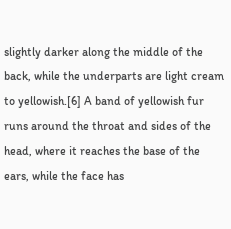slightly darker along the middle of the back, while the underparts are light cream to yellowish.[6] A band of yellowish fur runs around the throat and sides of the head, where it reaches the base of the ears, while the face has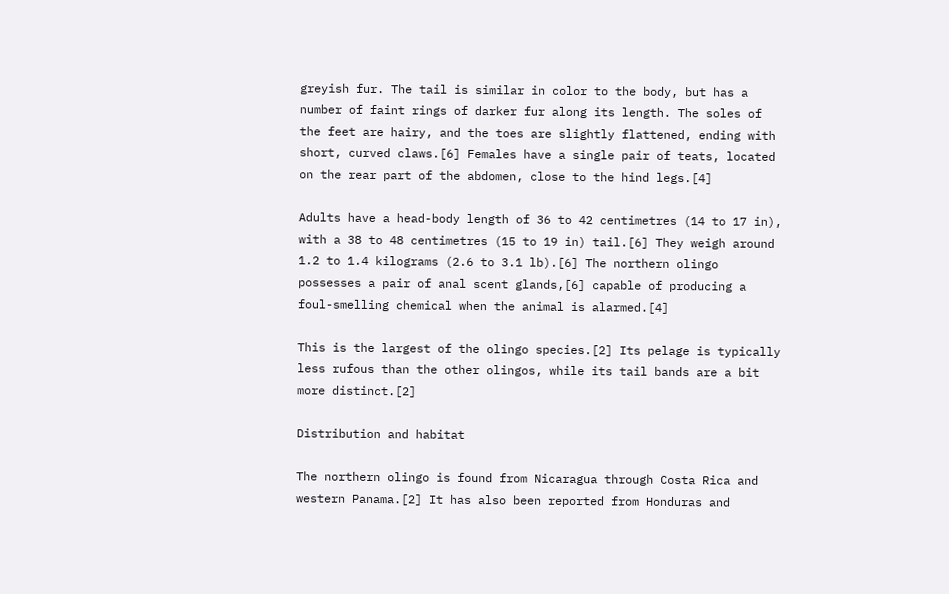greyish fur. The tail is similar in color to the body, but has a number of faint rings of darker fur along its length. The soles of the feet are hairy, and the toes are slightly flattened, ending with short, curved claws.[6] Females have a single pair of teats, located on the rear part of the abdomen, close to the hind legs.[4]

Adults have a head-body length of 36 to 42 centimetres (14 to 17 in), with a 38 to 48 centimetres (15 to 19 in) tail.[6] They weigh around 1.2 to 1.4 kilograms (2.6 to 3.1 lb).[6] The northern olingo possesses a pair of anal scent glands,[6] capable of producing a foul-smelling chemical when the animal is alarmed.[4]

This is the largest of the olingo species.[2] Its pelage is typically less rufous than the other olingos, while its tail bands are a bit more distinct.[2]

Distribution and habitat

The northern olingo is found from Nicaragua through Costa Rica and western Panama.[2] It has also been reported from Honduras and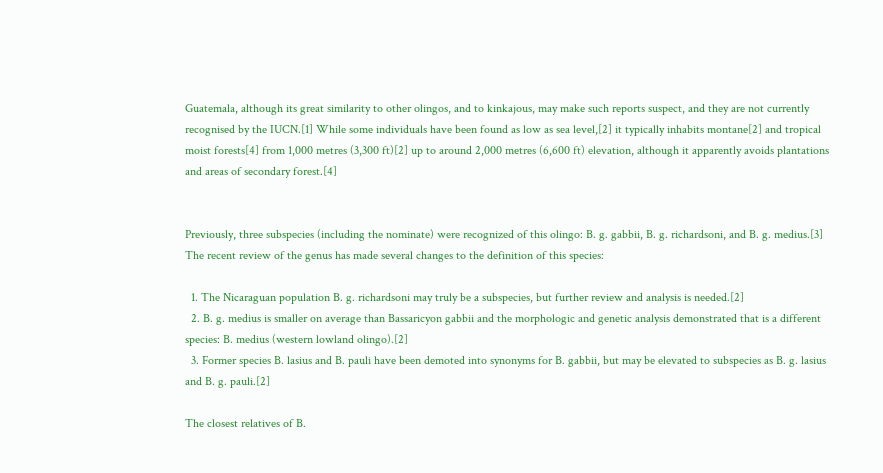Guatemala, although its great similarity to other olingos, and to kinkajous, may make such reports suspect, and they are not currently recognised by the IUCN.[1] While some individuals have been found as low as sea level,[2] it typically inhabits montane[2] and tropical moist forests[4] from 1,000 metres (3,300 ft)[2] up to around 2,000 metres (6,600 ft) elevation, although it apparently avoids plantations and areas of secondary forest.[4]


Previously, three subspecies (including the nominate) were recognized of this olingo: B. g. gabbii, B. g. richardsoni, and B. g. medius.[3] The recent review of the genus has made several changes to the definition of this species:

  1. The Nicaraguan population B. g. richardsoni may truly be a subspecies, but further review and analysis is needed.[2]
  2. B. g. medius is smaller on average than Bassaricyon gabbii and the morphologic and genetic analysis demonstrated that is a different species: B. medius (western lowland olingo).[2]
  3. Former species B. lasius and B. pauli have been demoted into synonyms for B. gabbii, but may be elevated to subspecies as B. g. lasius and B. g. pauli.[2]

The closest relatives of B.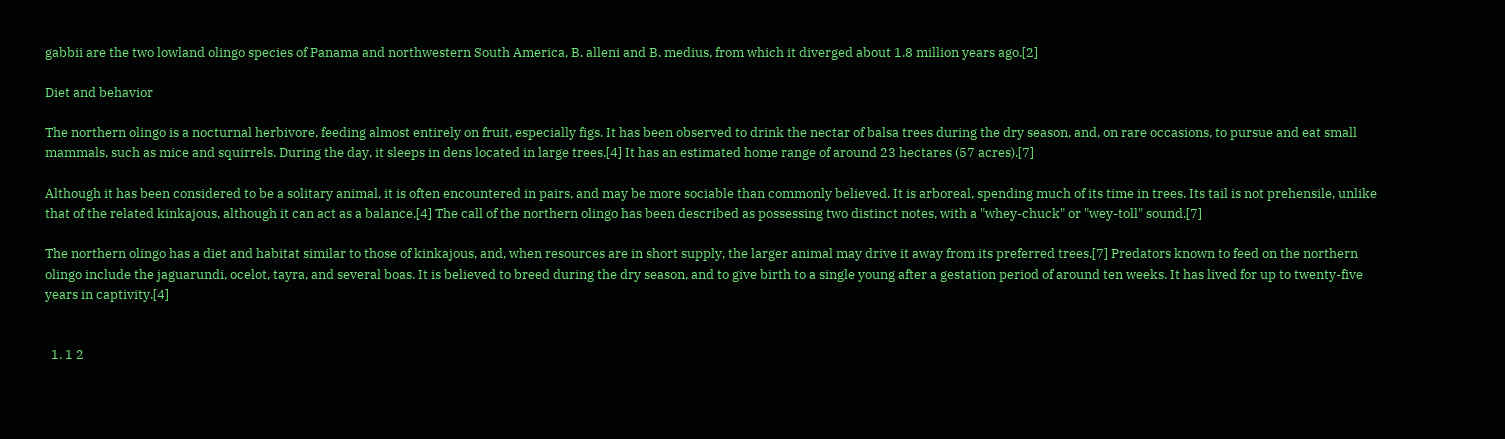gabbii are the two lowland olingo species of Panama and northwestern South America, B. alleni and B. medius, from which it diverged about 1.8 million years ago.[2]

Diet and behavior

The northern olingo is a nocturnal herbivore, feeding almost entirely on fruit, especially figs. It has been observed to drink the nectar of balsa trees during the dry season, and, on rare occasions, to pursue and eat small mammals, such as mice and squirrels. During the day, it sleeps in dens located in large trees.[4] It has an estimated home range of around 23 hectares (57 acres).[7]

Although it has been considered to be a solitary animal, it is often encountered in pairs, and may be more sociable than commonly believed. It is arboreal, spending much of its time in trees. Its tail is not prehensile, unlike that of the related kinkajous, although it can act as a balance.[4] The call of the northern olingo has been described as possessing two distinct notes, with a "whey-chuck" or "wey-toll" sound.[7]

The northern olingo has a diet and habitat similar to those of kinkajous, and, when resources are in short supply, the larger animal may drive it away from its preferred trees.[7] Predators known to feed on the northern olingo include the jaguarundi, ocelot, tayra, and several boas. It is believed to breed during the dry season, and to give birth to a single young after a gestation period of around ten weeks. It has lived for up to twenty-five years in captivity.[4]


  1. 1 2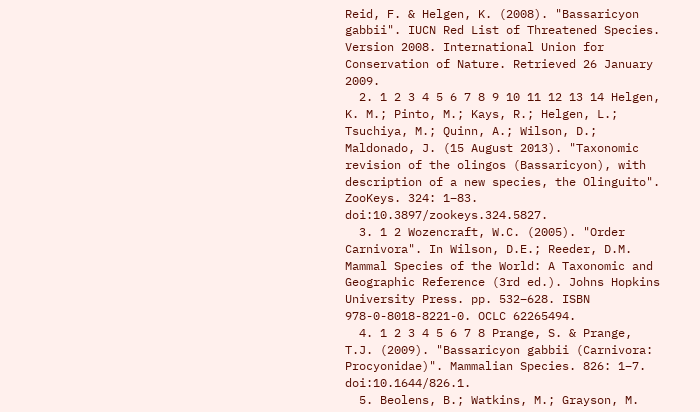Reid, F. & Helgen, K. (2008). "Bassaricyon gabbii". IUCN Red List of Threatened Species. Version 2008. International Union for Conservation of Nature. Retrieved 26 January 2009.
  2. 1 2 3 4 5 6 7 8 9 10 11 12 13 14 Helgen, K. M.; Pinto, M.; Kays, R.; Helgen, L.; Tsuchiya, M.; Quinn, A.; Wilson, D.; Maldonado, J. (15 August 2013). "Taxonomic revision of the olingos (Bassaricyon), with description of a new species, the Olinguito". ZooKeys. 324: 1–83. doi:10.3897/zookeys.324.5827.
  3. 1 2 Wozencraft, W.C. (2005). "Order Carnivora". In Wilson, D.E.; Reeder, D.M. Mammal Species of the World: A Taxonomic and Geographic Reference (3rd ed.). Johns Hopkins University Press. pp. 532–628. ISBN 978-0-8018-8221-0. OCLC 62265494.
  4. 1 2 3 4 5 6 7 8 Prange, S. & Prange, T.J. (2009). "Bassaricyon gabbii (Carnivora: Procyonidae)". Mammalian Species. 826: 1–7. doi:10.1644/826.1.
  5. Beolens, B.; Watkins, M.; Grayson, M.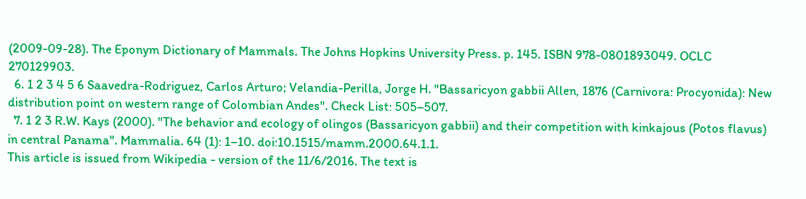(2009-09-28). The Eponym Dictionary of Mammals. The Johns Hopkins University Press. p. 145. ISBN 978-0801893049. OCLC 270129903.
  6. 1 2 3 4 5 6 Saavedra-Rodriguez, Carlos Arturo; Velandia-Perilla, Jorge H. "Bassaricyon gabbii Allen, 1876 (Carnivora: Procyonida): New distribution point on western range of Colombian Andes". Check List: 505–507.
  7. 1 2 3 R.W. Kays (2000). "The behavior and ecology of olingos (Bassaricyon gabbii) and their competition with kinkajous (Potos flavus) in central Panama". Mammalia. 64 (1): 1–10. doi:10.1515/mamm.2000.64.1.1.
This article is issued from Wikipedia - version of the 11/6/2016. The text is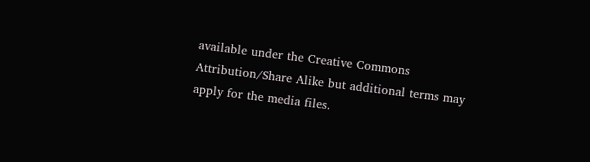available under the Creative Commons Attribution/Share Alike but additional terms may apply for the media files.